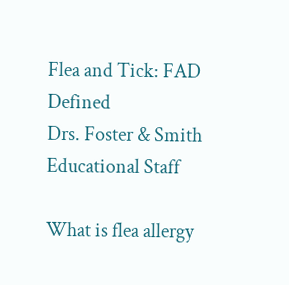Flea and Tick: FAD Defined
Drs. Foster & Smith Educational Staff

What is flea allergy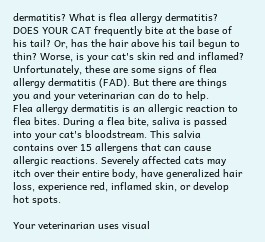dermatitis? What is flea allergy dermatitis?
DOES YOUR CAT frequently bite at the base of his tail? Or, has the hair above his tail begun to thin? Worse, is your cat's skin red and inflamed? Unfortunately, these are some signs of flea allergy dermatitis (FAD). But there are things you and your veterinarian can do to help.
Flea allergy dermatitis is an allergic reaction to flea bites. During a flea bite, saliva is passed into your cat's bloodstream. This salvia contains over 15 allergens that can cause allergic reactions. Severely affected cats may itch over their entire body, have generalized hair loss, experience red, inflamed skin, or develop hot spots.

Your veterinarian uses visual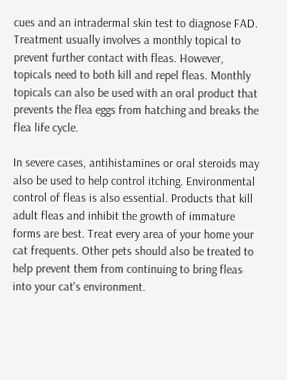cues and an intradermal skin test to diagnose FAD. Treatment usually involves a monthly topical to prevent further contact with fleas. However, topicals need to both kill and repel fleas. Monthly topicals can also be used with an oral product that prevents the flea eggs from hatching and breaks the flea life cycle.

In severe cases, antihistamines or oral steroids may also be used to help control itching. Environmental control of fleas is also essential. Products that kill adult fleas and inhibit the growth of immature forms are best. Treat every area of your home your cat frequents. Other pets should also be treated to help prevent them from continuing to bring fleas into your cat's environment.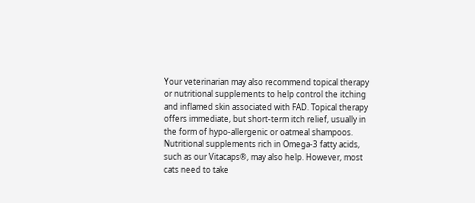Your veterinarian may also recommend topical therapy or nutritional supplements to help control the itching and inflamed skin associated with FAD. Topical therapy offers immediate, but short-term itch relief, usually in the form of hypo-allergenic or oatmeal shampoos. Nutritional supplements rich in Omega-3 fatty acids, such as our Vitacaps®, may also help. However, most cats need to take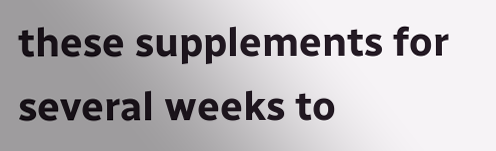these supplements for several weeks to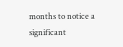months to notice a significant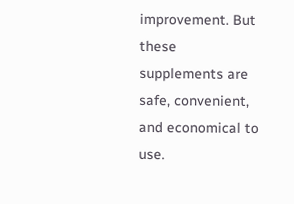improvement. But these supplements are safe, convenient, and economical to use.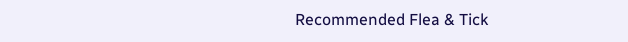Recommended Flea & Tick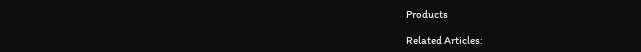Products

Related Articles: